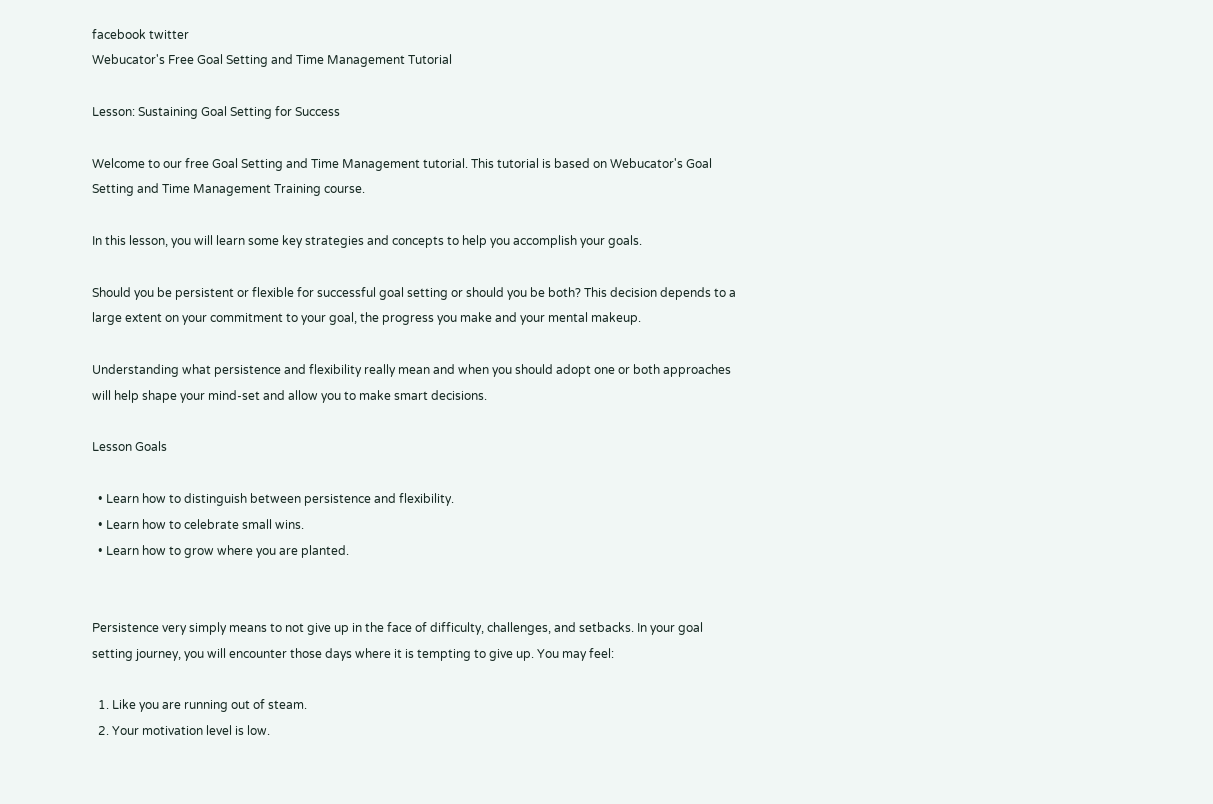facebook twitter
Webucator's Free Goal Setting and Time Management Tutorial

Lesson: Sustaining Goal Setting for Success

Welcome to our free Goal Setting and Time Management tutorial. This tutorial is based on Webucator's Goal Setting and Time Management Training course.

In this lesson, you will learn some key strategies and concepts to help you accomplish your goals.

Should you be persistent or flexible for successful goal setting or should you be both? This decision depends to a large extent on your commitment to your goal, the progress you make and your mental makeup.

Understanding what persistence and flexibility really mean and when you should adopt one or both approaches will help shape your mind-set and allow you to make smart decisions.

Lesson Goals

  • Learn how to distinguish between persistence and flexibility.
  • Learn how to celebrate small wins.
  • Learn how to grow where you are planted.


Persistence very simply means to not give up in the face of difficulty, challenges, and setbacks. In your goal setting journey, you will encounter those days where it is tempting to give up. You may feel:

  1. Like you are running out of steam.
  2. Your motivation level is low.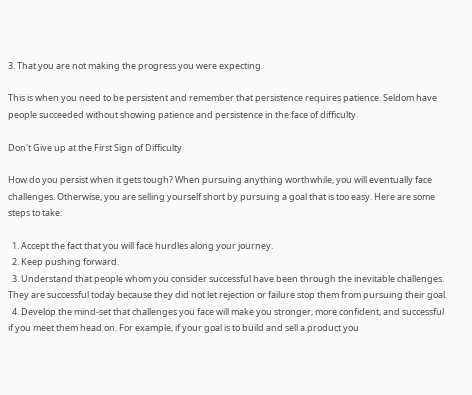3. That you are not making the progress you were expecting.

This is when you need to be persistent and remember that persistence requires patience. Seldom have people succeeded without showing patience and persistence in the face of difficulty.

Don't Give up at the First Sign of Difficulty

How do you persist when it gets tough? When pursuing anything worthwhile, you will eventually face challenges. Otherwise, you are selling yourself short by pursuing a goal that is too easy. Here are some steps to take:

  1. Accept the fact that you will face hurdles along your journey.
  2. Keep pushing forward.
  3. Understand that people whom you consider successful have been through the inevitable challenges. They are successful today because they did not let rejection or failure stop them from pursuing their goal.
  4. Develop the mind-set that challenges you face will make you stronger, more confident, and successful if you meet them head on. For example, if your goal is to build and sell a product you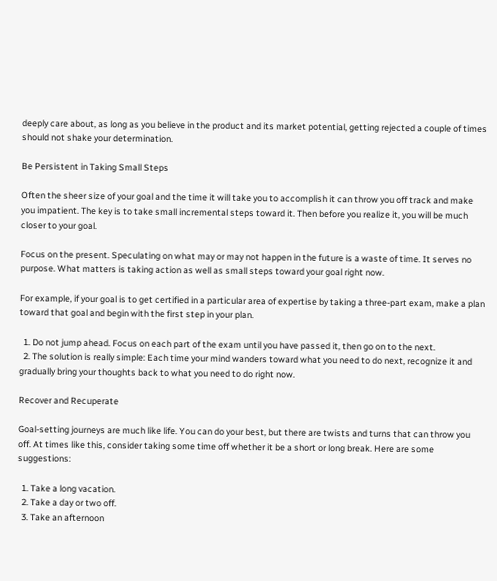deeply care about, as long as you believe in the product and its market potential, getting rejected a couple of times should not shake your determination.

Be Persistent in Taking Small Steps

Often the sheer size of your goal and the time it will take you to accomplish it can throw you off track and make you impatient. The key is to take small incremental steps toward it. Then before you realize it, you will be much closer to your goal.

Focus on the present. Speculating on what may or may not happen in the future is a waste of time. It serves no purpose. What matters is taking action as well as small steps toward your goal right now.

For example, if your goal is to get certified in a particular area of expertise by taking a three-part exam, make a plan toward that goal and begin with the first step in your plan.

  1. Do not jump ahead. Focus on each part of the exam until you have passed it, then go on to the next.
  2. The solution is really simple: Each time your mind wanders toward what you need to do next, recognize it and gradually bring your thoughts back to what you need to do right now.

Recover and Recuperate

Goal-setting journeys are much like life. You can do your best, but there are twists and turns that can throw you off. At times like this, consider taking some time off whether it be a short or long break. Here are some suggestions:

  1. Take a long vacation.
  2. Take a day or two off.
  3. Take an afternoon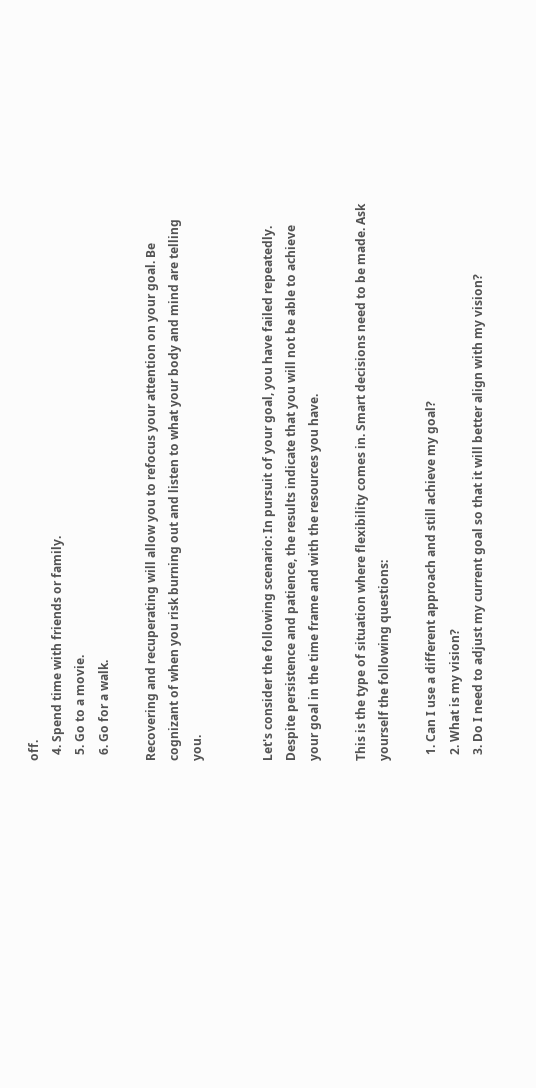off.
  4. Spend time with friends or family.
  5. Go to a movie.
  6. Go for a walk.

Recovering and recuperating will allow you to refocus your attention on your goal. Be cognizant of when you risk burning out and listen to what your body and mind are telling you.


Let's consider the following scenario: In pursuit of your goal, you have failed repeatedly. Despite persistence and patience, the results indicate that you will not be able to achieve your goal in the time frame and with the resources you have.

This is the type of situation where flexibility comes in. Smart decisions need to be made. Ask yourself the following questions:

  1. Can I use a different approach and still achieve my goal?
  2. What is my vision?
  3. Do I need to adjust my current goal so that it will better align with my vision?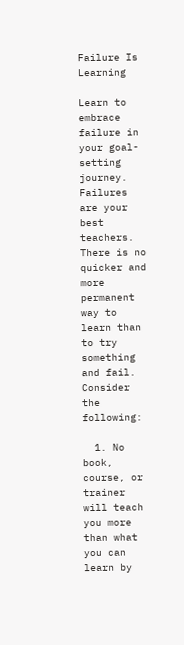Failure Is Learning

Learn to embrace failure in your goal-setting journey. Failures are your best teachers. There is no quicker and more permanent way to learn than to try something and fail. Consider the following:

  1. No book, course, or trainer will teach you more than what you can learn by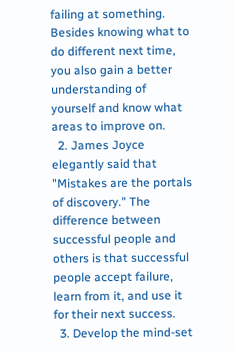failing at something. Besides knowing what to do different next time, you also gain a better understanding of yourself and know what areas to improve on.
  2. James Joyce elegantly said that "Mistakes are the portals of discovery." The difference between successful people and others is that successful people accept failure, learn from it, and use it for their next success.
  3. Develop the mind-set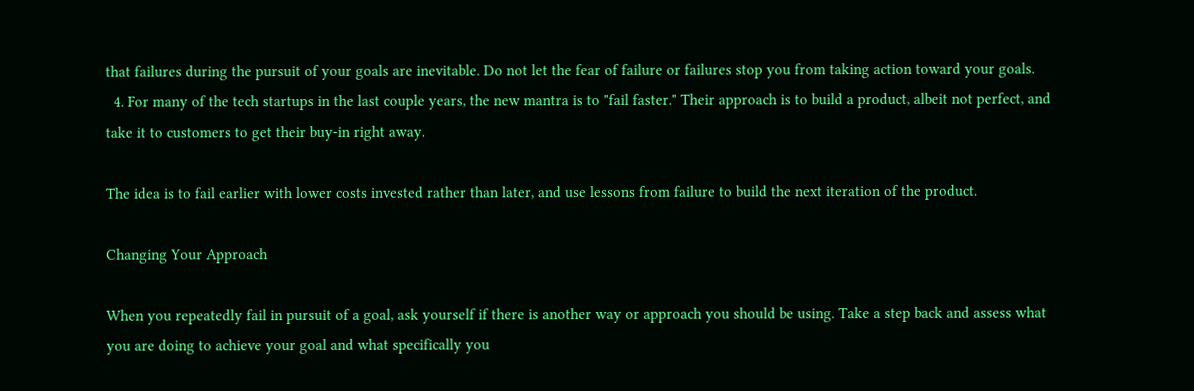that failures during the pursuit of your goals are inevitable. Do not let the fear of failure or failures stop you from taking action toward your goals.
  4. For many of the tech startups in the last couple years, the new mantra is to "fail faster." Their approach is to build a product, albeit not perfect, and take it to customers to get their buy-in right away.

The idea is to fail earlier with lower costs invested rather than later, and use lessons from failure to build the next iteration of the product.

Changing Your Approach

When you repeatedly fail in pursuit of a goal, ask yourself if there is another way or approach you should be using. Take a step back and assess what you are doing to achieve your goal and what specifically you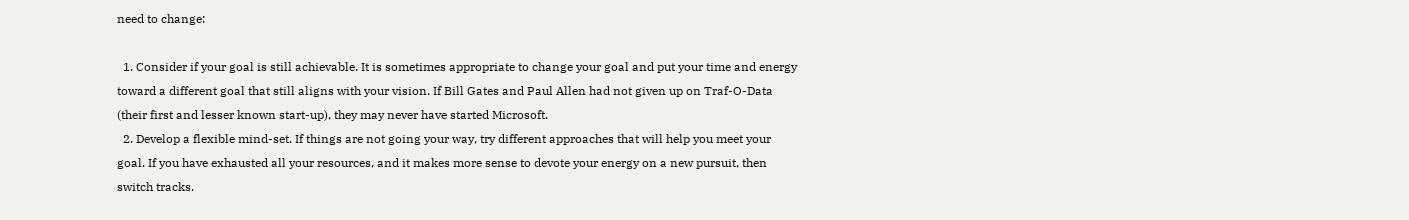need to change:

  1. Consider if your goal is still achievable. It is sometimes appropriate to change your goal and put your time and energy toward a different goal that still aligns with your vision. If Bill Gates and Paul Allen had not given up on Traf-O-Data (their first and lesser known start-up), they may never have started Microsoft.
  2. Develop a flexible mind-set. If things are not going your way, try different approaches that will help you meet your goal. If you have exhausted all your resources, and it makes more sense to devote your energy on a new pursuit, then switch tracks.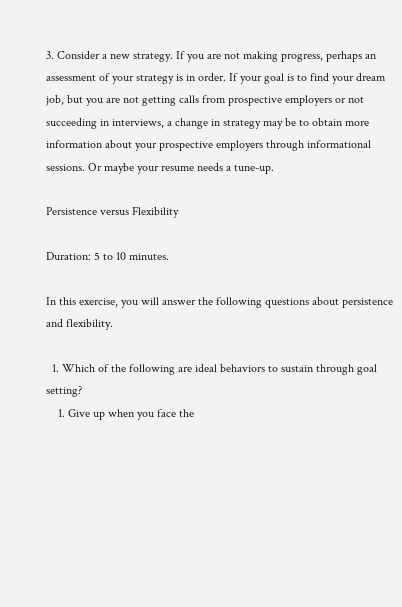3. Consider a new strategy. If you are not making progress, perhaps an assessment of your strategy is in order. If your goal is to find your dream job, but you are not getting calls from prospective employers or not succeeding in interviews, a change in strategy may be to obtain more information about your prospective employers through informational sessions. Or maybe your resume needs a tune-up.

Persistence versus Flexibility

Duration: 5 to 10 minutes.

In this exercise, you will answer the following questions about persistence and flexibility.

  1. Which of the following are ideal behaviors to sustain through goal setting?
    1. Give up when you face the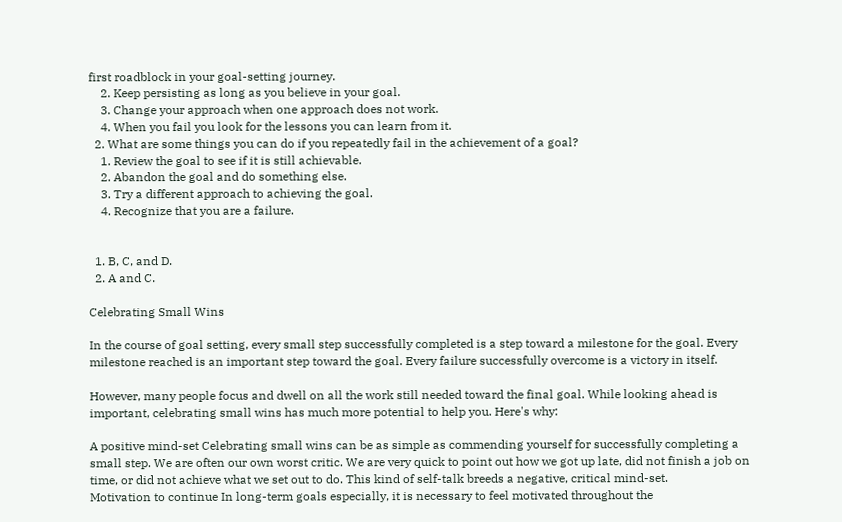first roadblock in your goal-setting journey.
    2. Keep persisting as long as you believe in your goal.
    3. Change your approach when one approach does not work.
    4. When you fail you look for the lessons you can learn from it.
  2. What are some things you can do if you repeatedly fail in the achievement of a goal?
    1. Review the goal to see if it is still achievable.
    2. Abandon the goal and do something else.
    3. Try a different approach to achieving the goal.
    4. Recognize that you are a failure.


  1. B, C, and D.
  2. A and C.

Celebrating Small Wins

In the course of goal setting, every small step successfully completed is a step toward a milestone for the goal. Every milestone reached is an important step toward the goal. Every failure successfully overcome is a victory in itself.

However, many people focus and dwell on all the work still needed toward the final goal. While looking ahead is important, celebrating small wins has much more potential to help you. Here's why:

A positive mind-set Celebrating small wins can be as simple as commending yourself for successfully completing a small step. We are often our own worst critic. We are very quick to point out how we got up late, did not finish a job on time, or did not achieve what we set out to do. This kind of self-talk breeds a negative, critical mind-set.
Motivation to continue In long-term goals especially, it is necessary to feel motivated throughout the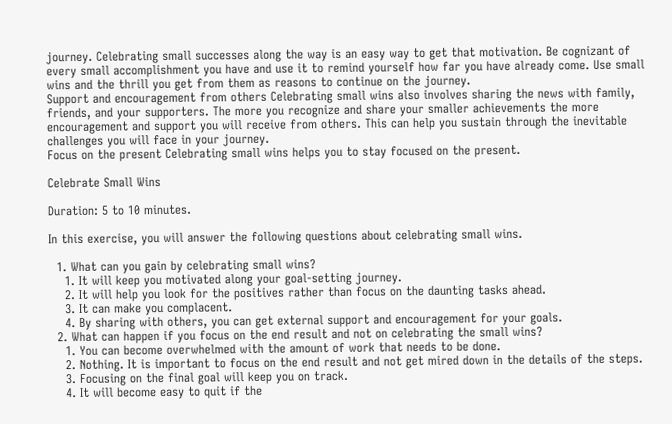journey. Celebrating small successes along the way is an easy way to get that motivation. Be cognizant of every small accomplishment you have and use it to remind yourself how far you have already come. Use small wins and the thrill you get from them as reasons to continue on the journey.
Support and encouragement from others Celebrating small wins also involves sharing the news with family, friends, and your supporters. The more you recognize and share your smaller achievements the more encouragement and support you will receive from others. This can help you sustain through the inevitable challenges you will face in your journey.
Focus on the present Celebrating small wins helps you to stay focused on the present.

Celebrate Small Wins

Duration: 5 to 10 minutes.

In this exercise, you will answer the following questions about celebrating small wins.

  1. What can you gain by celebrating small wins?
    1. It will keep you motivated along your goal-setting journey.
    2. It will help you look for the positives rather than focus on the daunting tasks ahead.
    3. It can make you complacent.
    4. By sharing with others, you can get external support and encouragement for your goals.
  2. What can happen if you focus on the end result and not on celebrating the small wins?
    1. You can become overwhelmed with the amount of work that needs to be done.
    2. Nothing. It is important to focus on the end result and not get mired down in the details of the steps.
    3. Focusing on the final goal will keep you on track.
    4. It will become easy to quit if the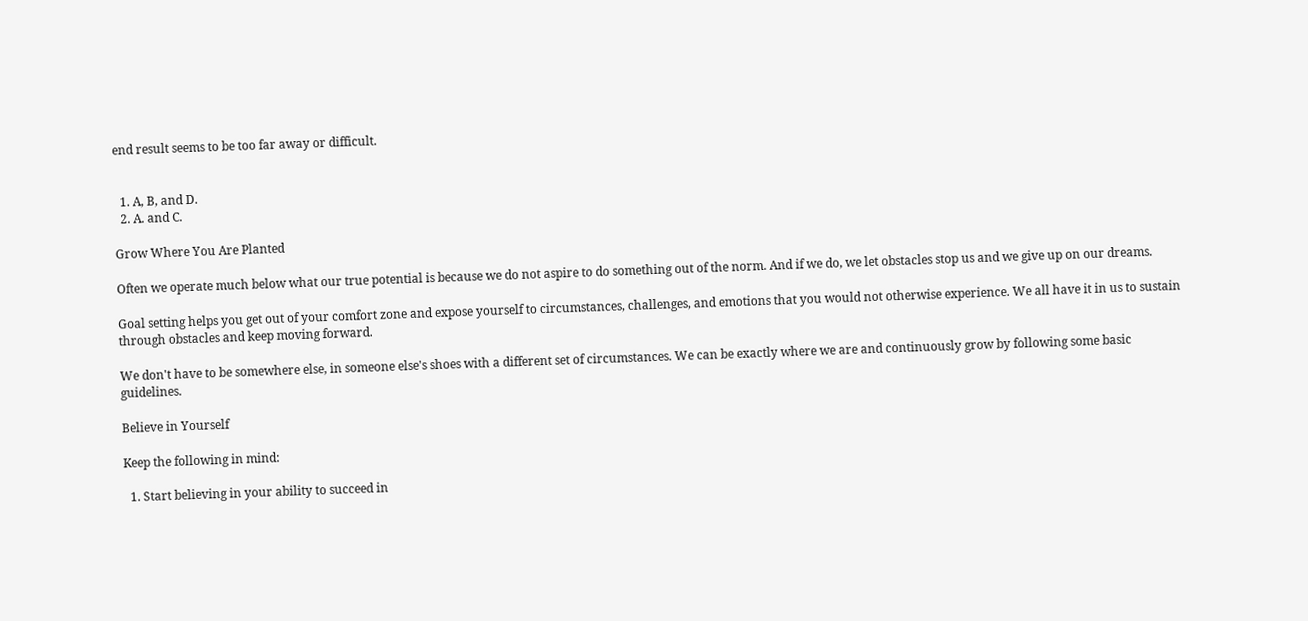end result seems to be too far away or difficult.


  1. A, B, and D.
  2. A. and C.

Grow Where You Are Planted

Often we operate much below what our true potential is because we do not aspire to do something out of the norm. And if we do, we let obstacles stop us and we give up on our dreams.

Goal setting helps you get out of your comfort zone and expose yourself to circumstances, challenges, and emotions that you would not otherwise experience. We all have it in us to sustain through obstacles and keep moving forward.

We don't have to be somewhere else, in someone else's shoes with a different set of circumstances. We can be exactly where we are and continuously grow by following some basic guidelines.

Believe in Yourself

Keep the following in mind:

  1. Start believing in your ability to succeed in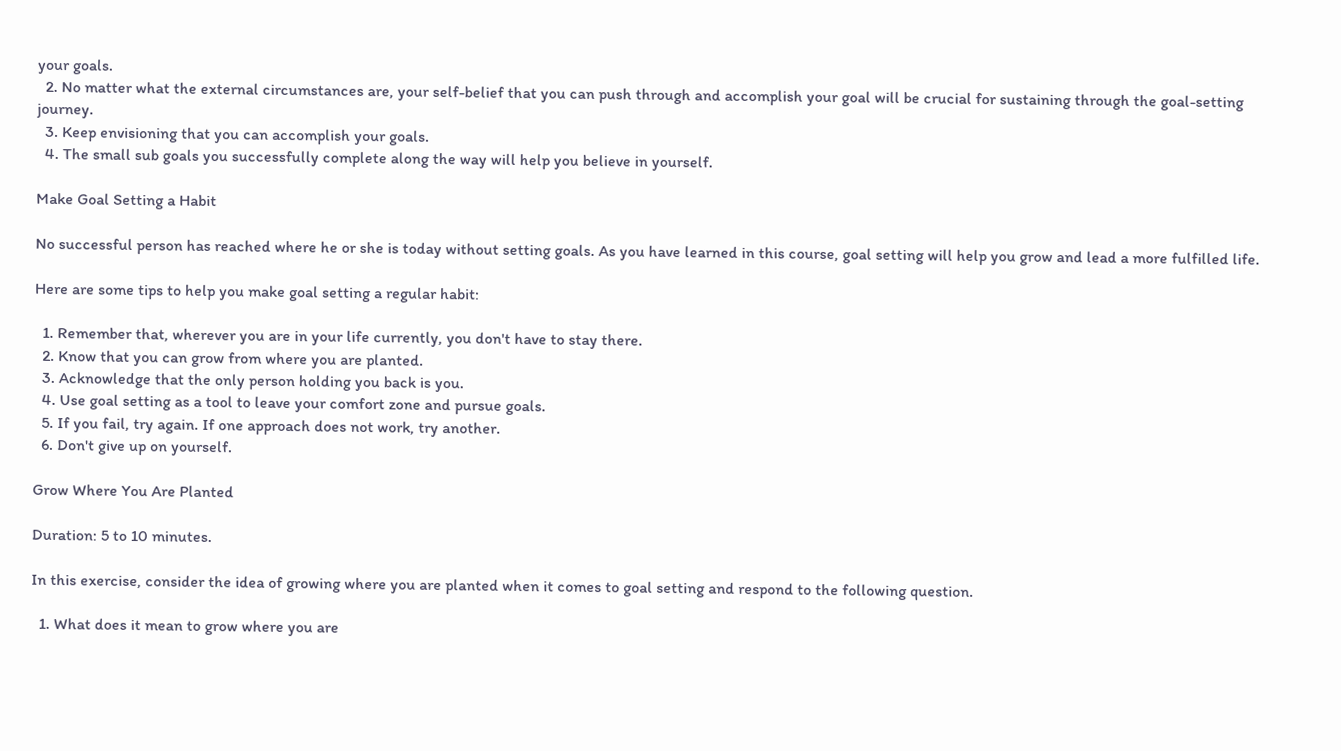your goals.
  2. No matter what the external circumstances are, your self-belief that you can push through and accomplish your goal will be crucial for sustaining through the goal-setting journey.
  3. Keep envisioning that you can accomplish your goals.
  4. The small sub goals you successfully complete along the way will help you believe in yourself.

Make Goal Setting a Habit

No successful person has reached where he or she is today without setting goals. As you have learned in this course, goal setting will help you grow and lead a more fulfilled life.

Here are some tips to help you make goal setting a regular habit:

  1. Remember that, wherever you are in your life currently, you don't have to stay there.
  2. Know that you can grow from where you are planted.
  3. Acknowledge that the only person holding you back is you.
  4. Use goal setting as a tool to leave your comfort zone and pursue goals.
  5. If you fail, try again. If one approach does not work, try another.
  6. Don't give up on yourself.

Grow Where You Are Planted

Duration: 5 to 10 minutes.

In this exercise, consider the idea of growing where you are planted when it comes to goal setting and respond to the following question.

  1. What does it mean to grow where you are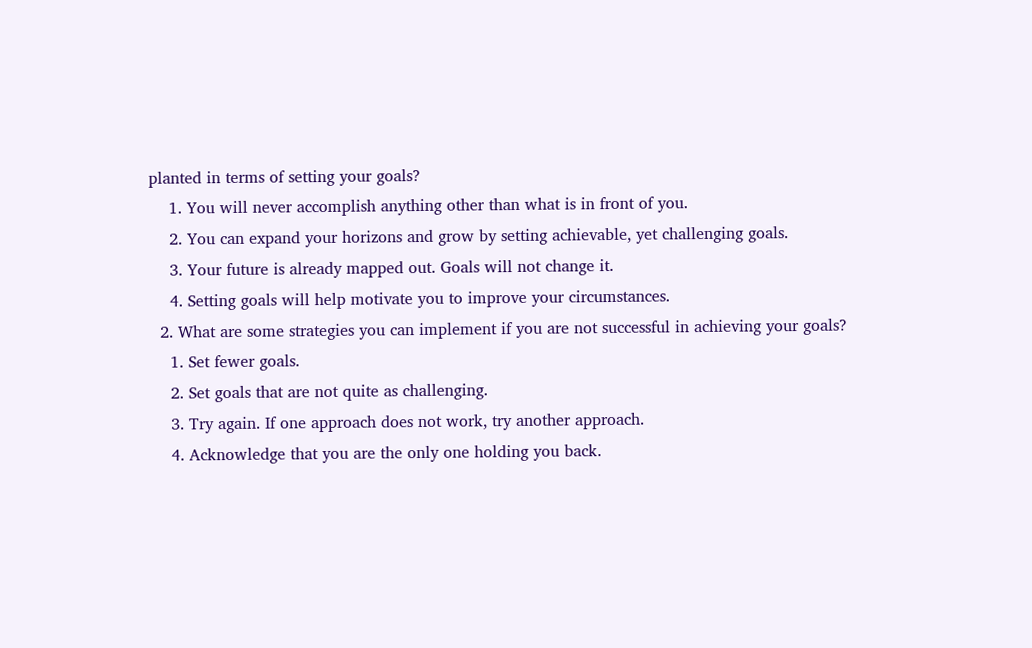planted in terms of setting your goals?
    1. You will never accomplish anything other than what is in front of you.
    2. You can expand your horizons and grow by setting achievable, yet challenging goals.
    3. Your future is already mapped out. Goals will not change it.
    4. Setting goals will help motivate you to improve your circumstances.
  2. What are some strategies you can implement if you are not successful in achieving your goals?
    1. Set fewer goals.
    2. Set goals that are not quite as challenging.
    3. Try again. If one approach does not work, try another approach.
    4. Acknowledge that you are the only one holding you back.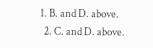1. B. and D. above.
  2. C. and D. above.